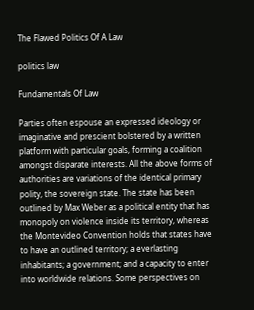The Flawed Politics Of A Law

politics law

Fundamentals Of Law

Parties often espouse an expressed ideology or imaginative and prescient bolstered by a written platform with particular goals, forming a coalition amongst disparate interests. All the above forms of authorities are variations of the identical primary polity, the sovereign state. The state has been outlined by Max Weber as a political entity that has monopoly on violence inside its territory, whereas the Montevideo Convention holds that states have to have an outlined territory; a everlasting inhabitants; a government; and a capacity to enter into worldwide relations. Some perspectives on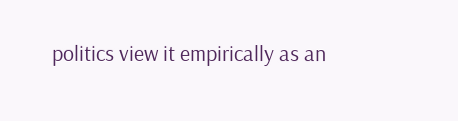politics view it empirically as an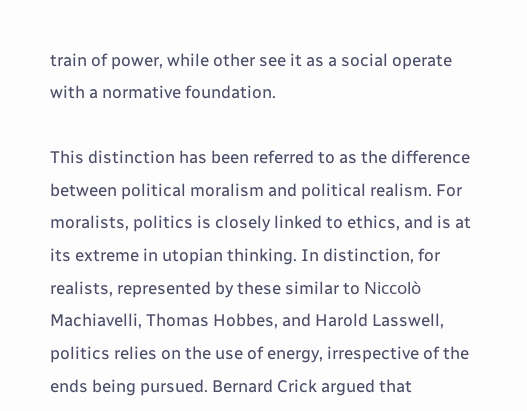train of power, while other see it as a social operate with a normative foundation.

This distinction has been referred to as the difference between political moralism and political realism. For moralists, politics is closely linked to ethics, and is at its extreme in utopian thinking. In distinction, for realists, represented by these similar to Niccolò Machiavelli, Thomas Hobbes, and Harold Lasswell, politics relies on the use of energy, irrespective of the ends being pursued. Bernard Crick argued that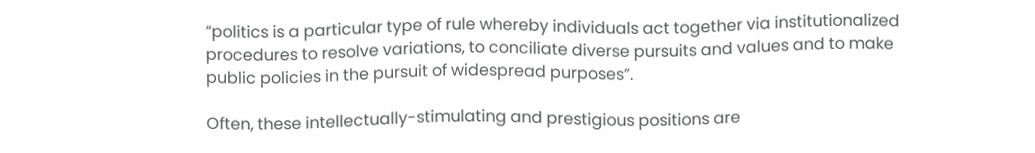“politics is a particular type of rule whereby individuals act together via institutionalized procedures to resolve variations, to conciliate diverse pursuits and values and to make public policies in the pursuit of widespread purposes”.

Often, these intellectually-stimulating and prestigious positions are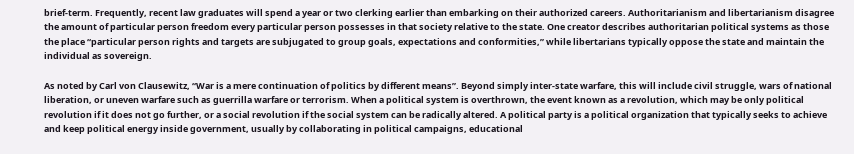brief-term. Frequently, recent law graduates will spend a year or two clerking earlier than embarking on their authorized careers. Authoritarianism and libertarianism disagree the amount of particular person freedom every particular person possesses in that society relative to the state. One creator describes authoritarian political systems as those the place “particular person rights and targets are subjugated to group goals, expectations and conformities,” while libertarians typically oppose the state and maintain the individual as sovereign.

As noted by Carl von Clausewitz, “War is a mere continuation of politics by different means”. Beyond simply inter-state warfare, this will include civil struggle, wars of national liberation, or uneven warfare such as guerrilla warfare or terrorism. When a political system is overthrown, the event known as a revolution, which may be only political revolution if it does not go further, or a social revolution if the social system can be radically altered. A political party is a political organization that typically seeks to achieve and keep political energy inside government, usually by collaborating in political campaigns, educational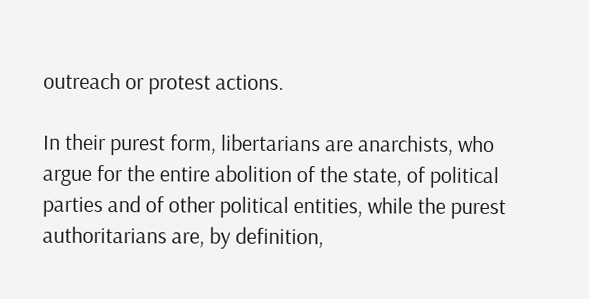outreach or protest actions.

In their purest form, libertarians are anarchists, who argue for the entire abolition of the state, of political parties and of other political entities, while the purest authoritarians are, by definition,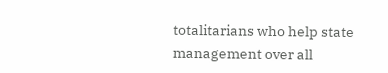totalitarians who help state management over all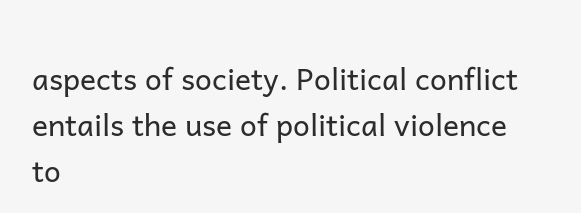aspects of society. Political conflict entails the use of political violence to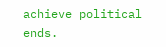achieve political ends.